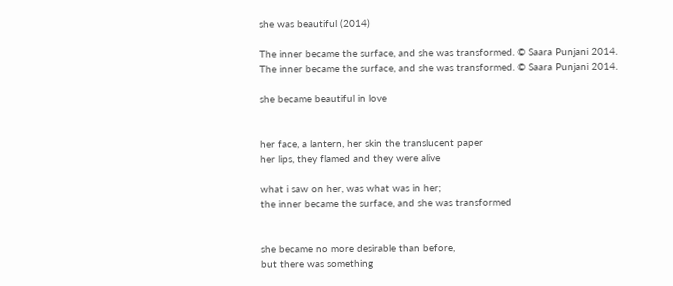she was beautiful (2014)

The inner became the surface, and she was transformed. © Saara Punjani 2014.
The inner became the surface, and she was transformed. © Saara Punjani 2014.

she became beautiful in love


her face, a lantern, her skin the translucent paper
her lips, they flamed and they were alive

what i saw on her, was what was in her;
the inner became the surface, and she was transformed


she became no more desirable than before,
but there was something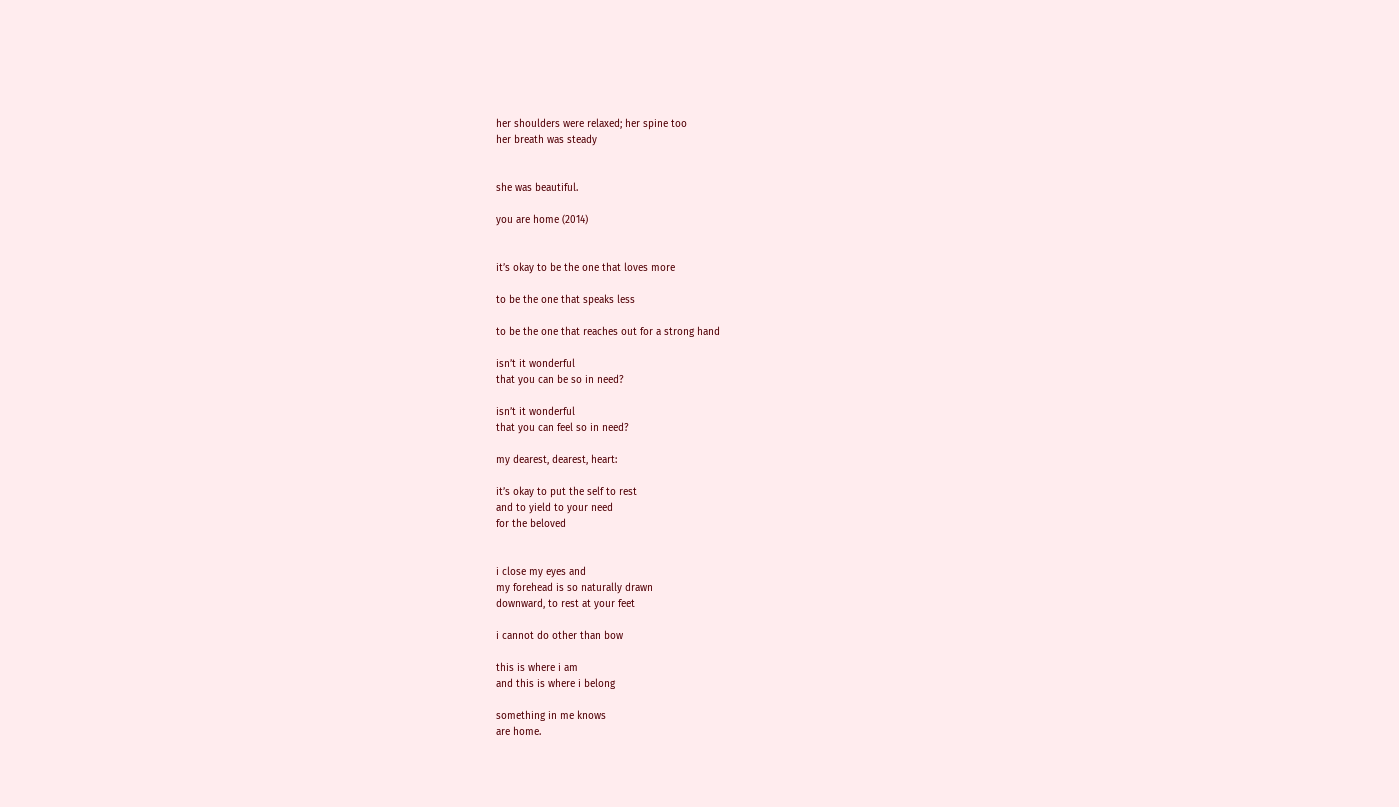her shoulders were relaxed; her spine too
her breath was steady


she was beautiful.

you are home (2014)


it’s okay to be the one that loves more

to be the one that speaks less

to be the one that reaches out for a strong hand

isn’t it wonderful
that you can be so in need?

isn’t it wonderful
that you can feel so in need?

my dearest, dearest, heart:

it’s okay to put the self to rest
and to yield to your need
for the beloved


i close my eyes and
my forehead is so naturally drawn
downward, to rest at your feet

i cannot do other than bow

this is where i am
and this is where i belong

something in me knows
are home.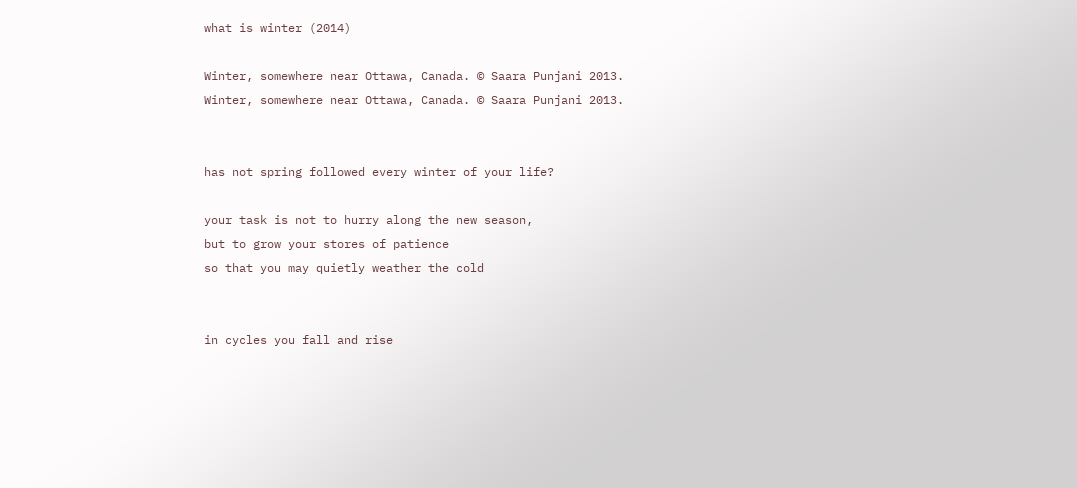what is winter (2014)

Winter, somewhere near Ottawa, Canada. © Saara Punjani 2013.
Winter, somewhere near Ottawa, Canada. © Saara Punjani 2013.


has not spring followed every winter of your life?

your task is not to hurry along the new season,
but to grow your stores of patience
so that you may quietly weather the cold


in cycles you fall and rise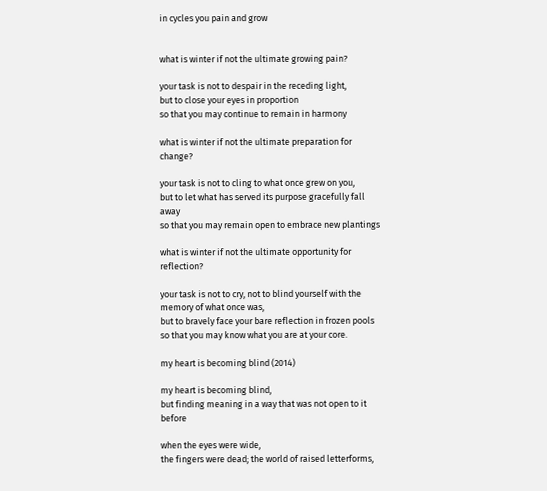in cycles you pain and grow


what is winter if not the ultimate growing pain?

your task is not to despair in the receding light,
but to close your eyes in proportion
so that you may continue to remain in harmony

what is winter if not the ultimate preparation for change?

your task is not to cling to what once grew on you,
but to let what has served its purpose gracefully fall away
so that you may remain open to embrace new plantings

what is winter if not the ultimate opportunity for reflection?

your task is not to cry, not to blind yourself with the memory of what once was,
but to bravely face your bare reflection in frozen pools
so that you may know what you are at your core.

my heart is becoming blind (2014)

my heart is becoming blind,
but finding meaning in a way that was not open to it before

when the eyes were wide,
the fingers were dead; the world of raised letterforms,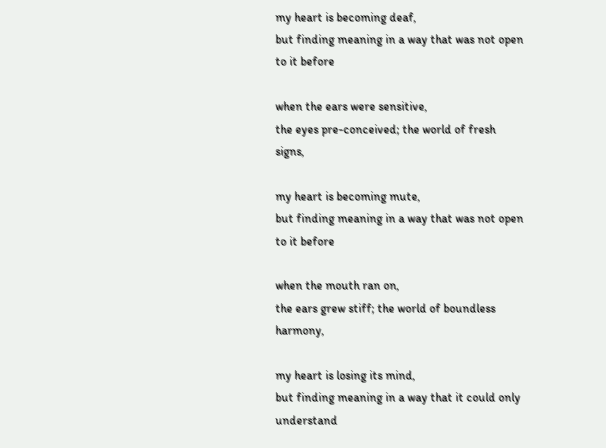my heart is becoming deaf,
but finding meaning in a way that was not open to it before

when the ears were sensitive,
the eyes pre-conceived; the world of fresh signs,

my heart is becoming mute,
but finding meaning in a way that was not open to it before

when the mouth ran on,
the ears grew stiff; the world of boundless harmony,

my heart is losing its mind,
but finding meaning in a way that it could only understand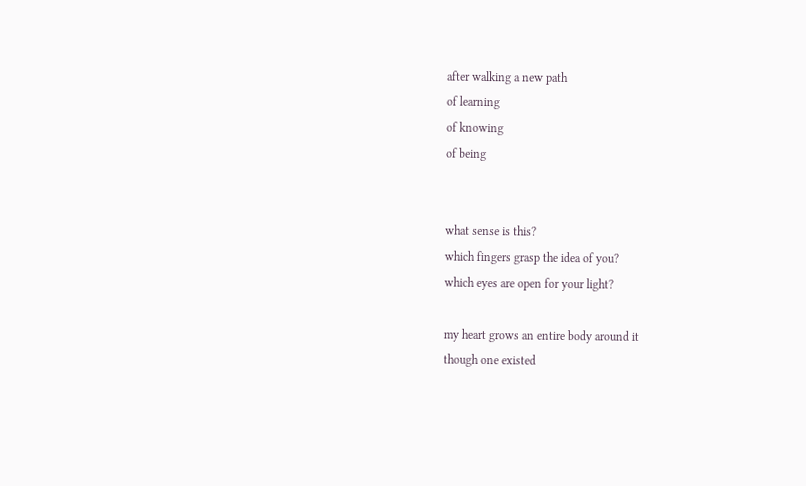after walking a new path
of learning
of knowing
of being


what sense is this?
which fingers grasp the idea of you?
which eyes are open for your light?

my heart grows an entire body around it
though one existed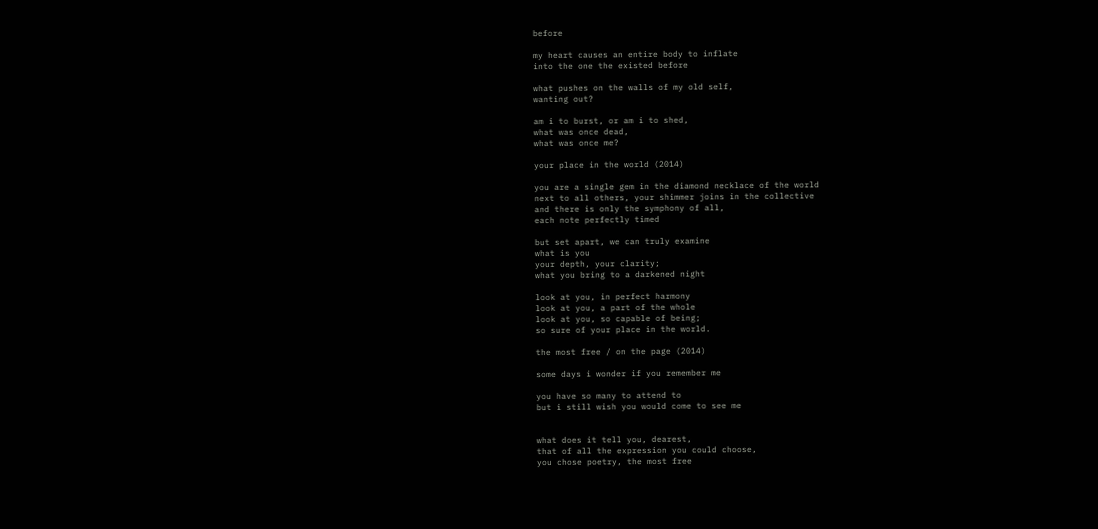before

my heart causes an entire body to inflate
into the one the existed before

what pushes on the walls of my old self,
wanting out?

am i to burst, or am i to shed,
what was once dead,
what was once me?

your place in the world (2014)

you are a single gem in the diamond necklace of the world
next to all others, your shimmer joins in the collective
and there is only the symphony of all,
each note perfectly timed

but set apart, we can truly examine
what is you
your depth, your clarity;
what you bring to a darkened night

look at you, in perfect harmony
look at you, a part of the whole
look at you, so capable of being;
so sure of your place in the world.

the most free / on the page (2014)

some days i wonder if you remember me

you have so many to attend to
but i still wish you would come to see me


what does it tell you, dearest,
that of all the expression you could choose,
you chose poetry, the most free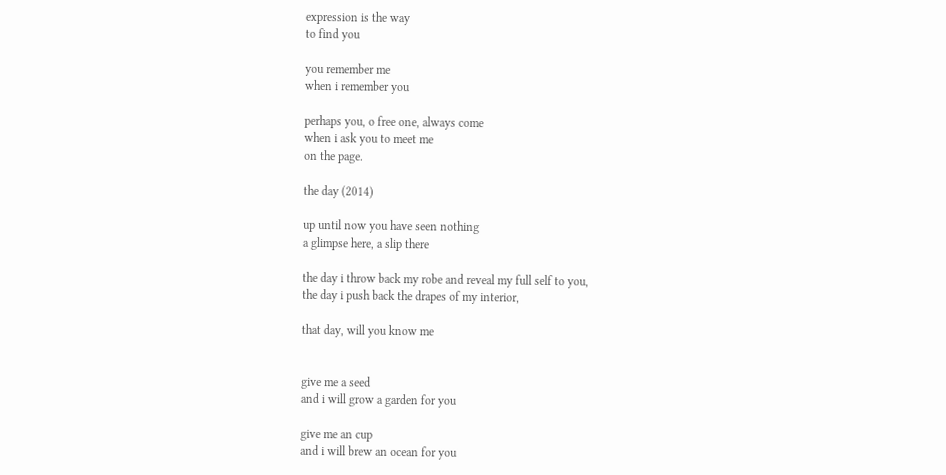expression is the way
to find you

you remember me
when i remember you

perhaps you, o free one, always come
when i ask you to meet me
on the page.

the day (2014)

up until now you have seen nothing
a glimpse here, a slip there

the day i throw back my robe and reveal my full self to you,
the day i push back the drapes of my interior,

that day, will you know me


give me a seed
and i will grow a garden for you

give me an cup
and i will brew an ocean for you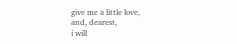give me a little love,
and, dearest,
i will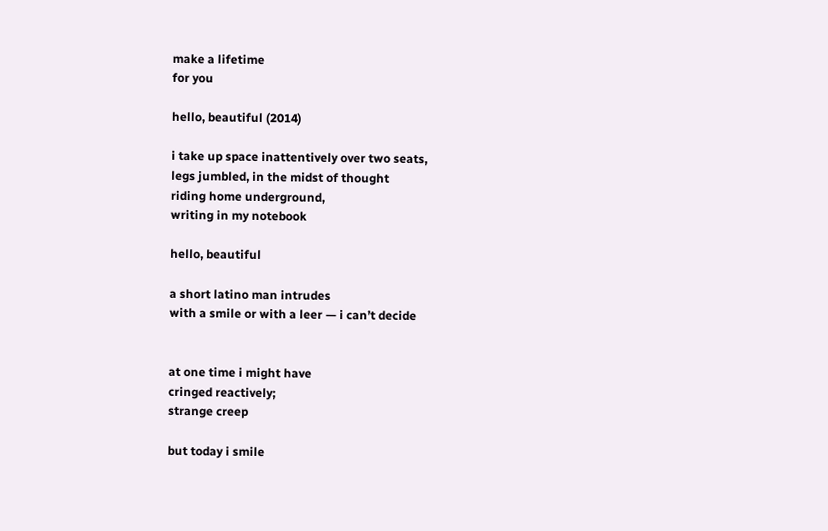make a lifetime
for you

hello, beautiful (2014)

i take up space inattentively over two seats,
legs jumbled, in the midst of thought
riding home underground,
writing in my notebook

hello, beautiful

a short latino man intrudes
with a smile or with a leer — i can’t decide


at one time i might have
cringed reactively;
strange creep

but today i smile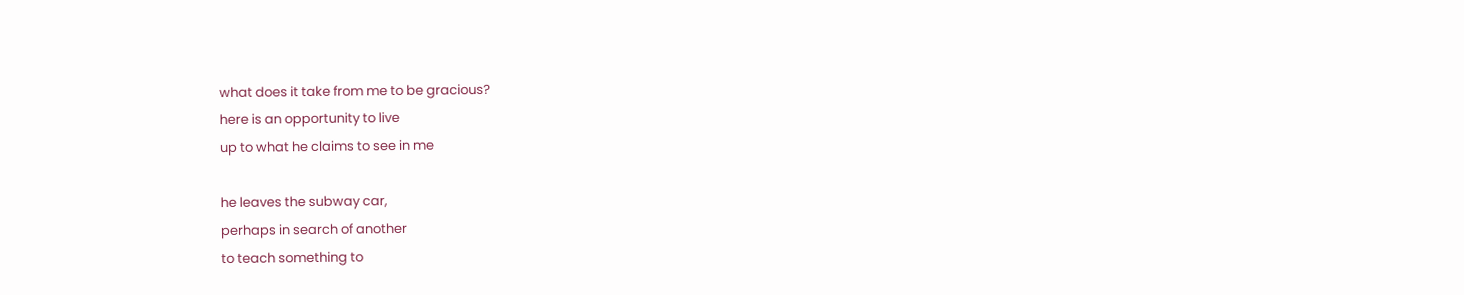what does it take from me to be gracious?
here is an opportunity to live
up to what he claims to see in me

he leaves the subway car,
perhaps in search of another
to teach something to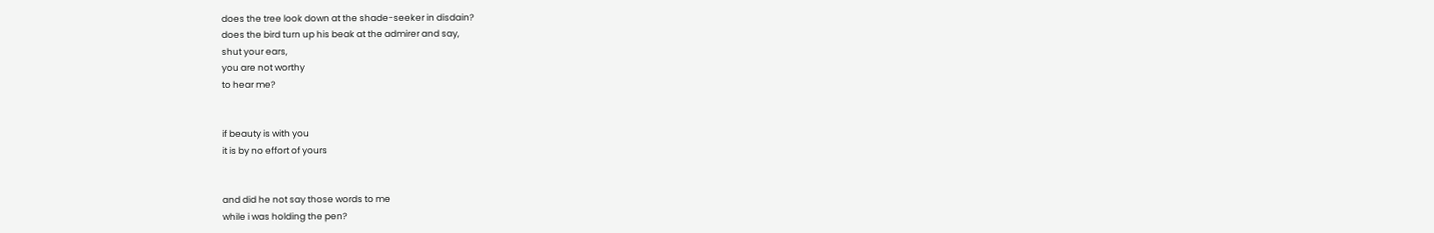does the tree look down at the shade-seeker in disdain?
does the bird turn up his beak at the admirer and say,
shut your ears,
you are not worthy
to hear me?


if beauty is with you
it is by no effort of yours


and did he not say those words to me
while i was holding the pen?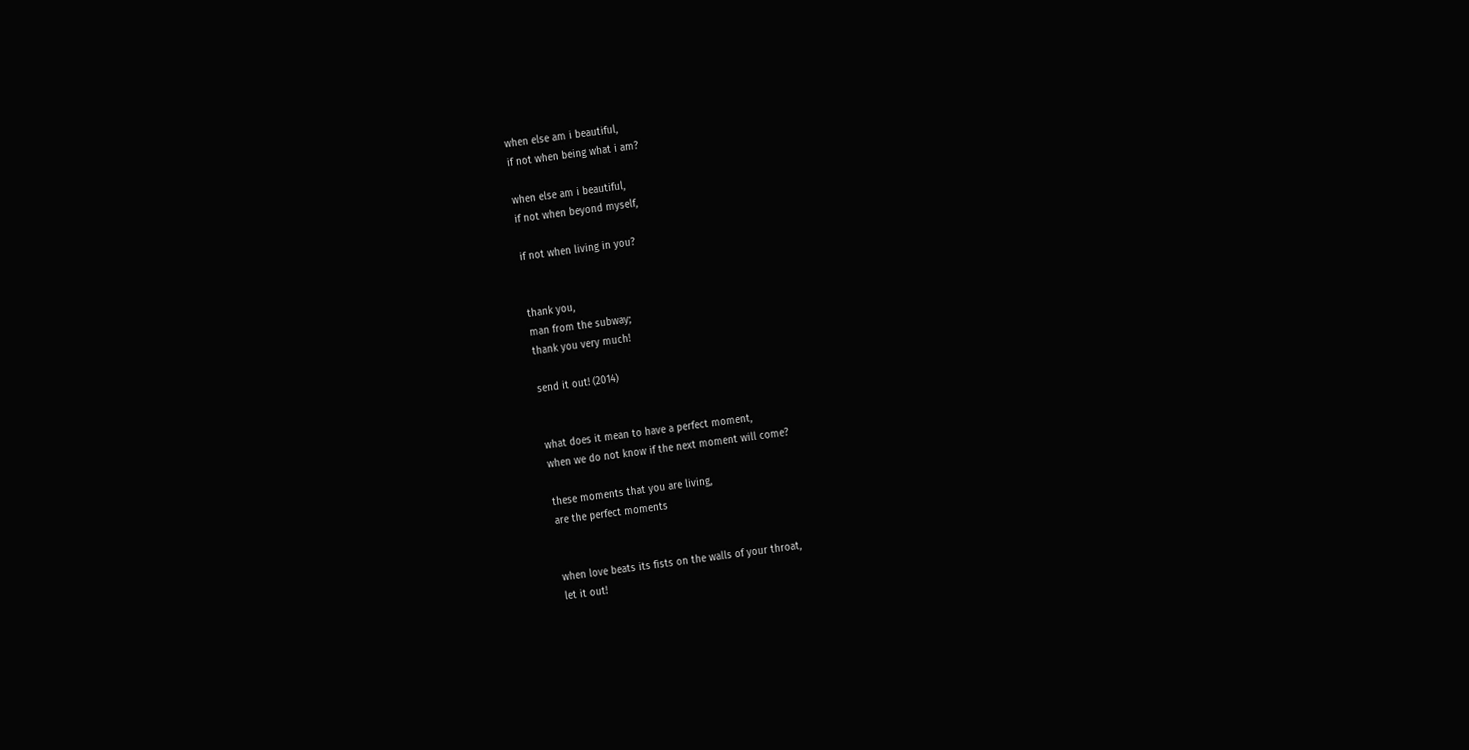when else am i beautiful,
if not when being what i am?

when else am i beautiful,
if not when beyond myself,

if not when living in you?


thank you,
man from the subway;
thank you very much!

send it out! (2014)


what does it mean to have a perfect moment,
when we do not know if the next moment will come?

these moments that you are living,
are the perfect moments


when love beats its fists on the walls of your throat,
let it out!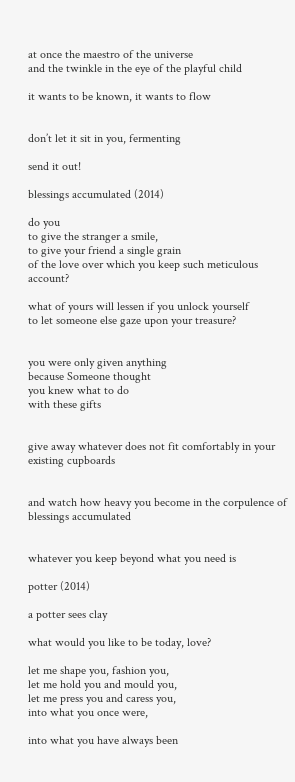at once the maestro of the universe
and the twinkle in the eye of the playful child

it wants to be known, it wants to flow


don’t let it sit in you, fermenting

send it out!

blessings accumulated (2014)

do you
to give the stranger a smile,
to give your friend a single grain
of the love over which you keep such meticulous account?

what of yours will lessen if you unlock yourself
to let someone else gaze upon your treasure?


you were only given anything
because Someone thought
you knew what to do
with these gifts


give away whatever does not fit comfortably in your existing cupboards


and watch how heavy you become in the corpulence of blessings accumulated


whatever you keep beyond what you need is

potter (2014)

a potter sees clay

what would you like to be today, love?

let me shape you, fashion you,
let me hold you and mould you,
let me press you and caress you,
into what you once were,

into what you have always been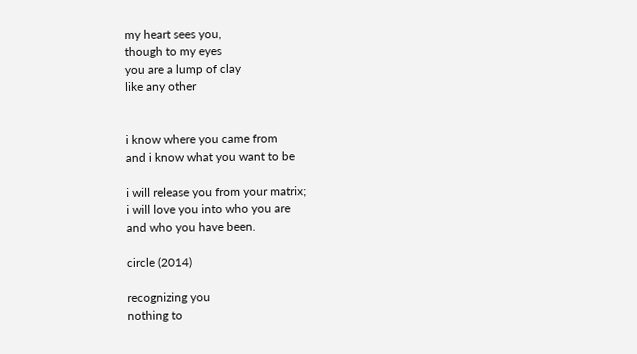my heart sees you,
though to my eyes
you are a lump of clay
like any other


i know where you came from
and i know what you want to be

i will release you from your matrix;
i will love you into who you are
and who you have been.

circle (2014)

recognizing you
nothing to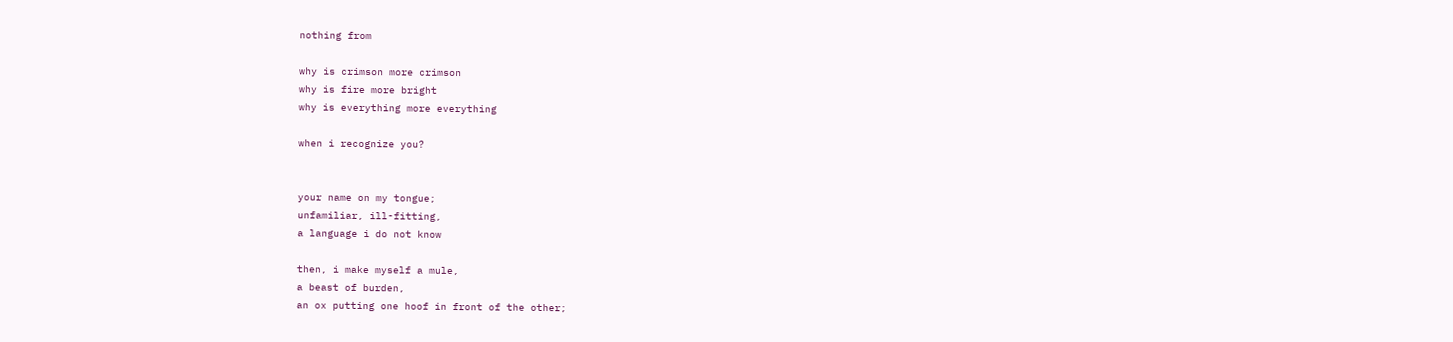nothing from

why is crimson more crimson
why is fire more bright
why is everything more everything

when i recognize you?


your name on my tongue;
unfamiliar, ill-fitting,
a language i do not know

then, i make myself a mule,
a beast of burden,
an ox putting one hoof in front of the other;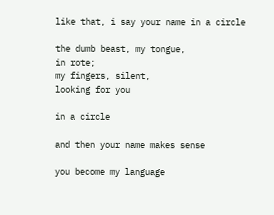like that, i say your name in a circle

the dumb beast, my tongue,
in rote;
my fingers, silent,
looking for you

in a circle

and then your name makes sense

you become my language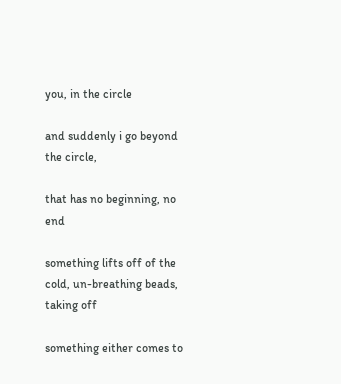you, in the circle

and suddenly i go beyond the circle,

that has no beginning, no end

something lifts off of the cold, un-breathing beads,
taking off

something either comes to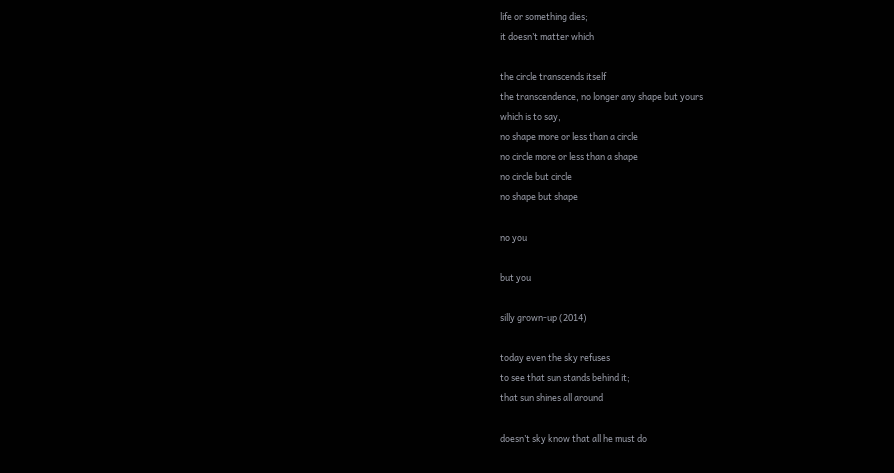life or something dies;
it doesn’t matter which

the circle transcends itself
the transcendence, no longer any shape but yours
which is to say,
no shape more or less than a circle
no circle more or less than a shape
no circle but circle
no shape but shape

no you

but you

silly grown-up (2014)

today even the sky refuses
to see that sun stands behind it;
that sun shines all around

doesn’t sky know that all he must do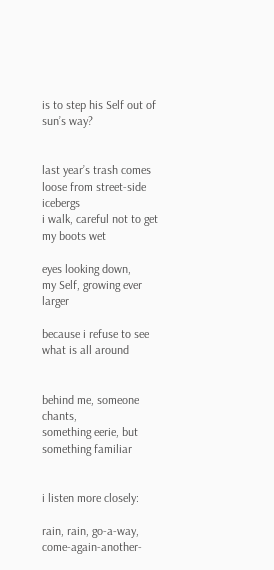is to step his Self out of sun’s way?


last year’s trash comes loose from street-side icebergs
i walk, careful not to get my boots wet

eyes looking down,
my Self, growing ever larger

because i refuse to see what is all around


behind me, someone chants,
something eerie, but something familiar


i listen more closely:

rain, rain, go-a-way, come-again-another-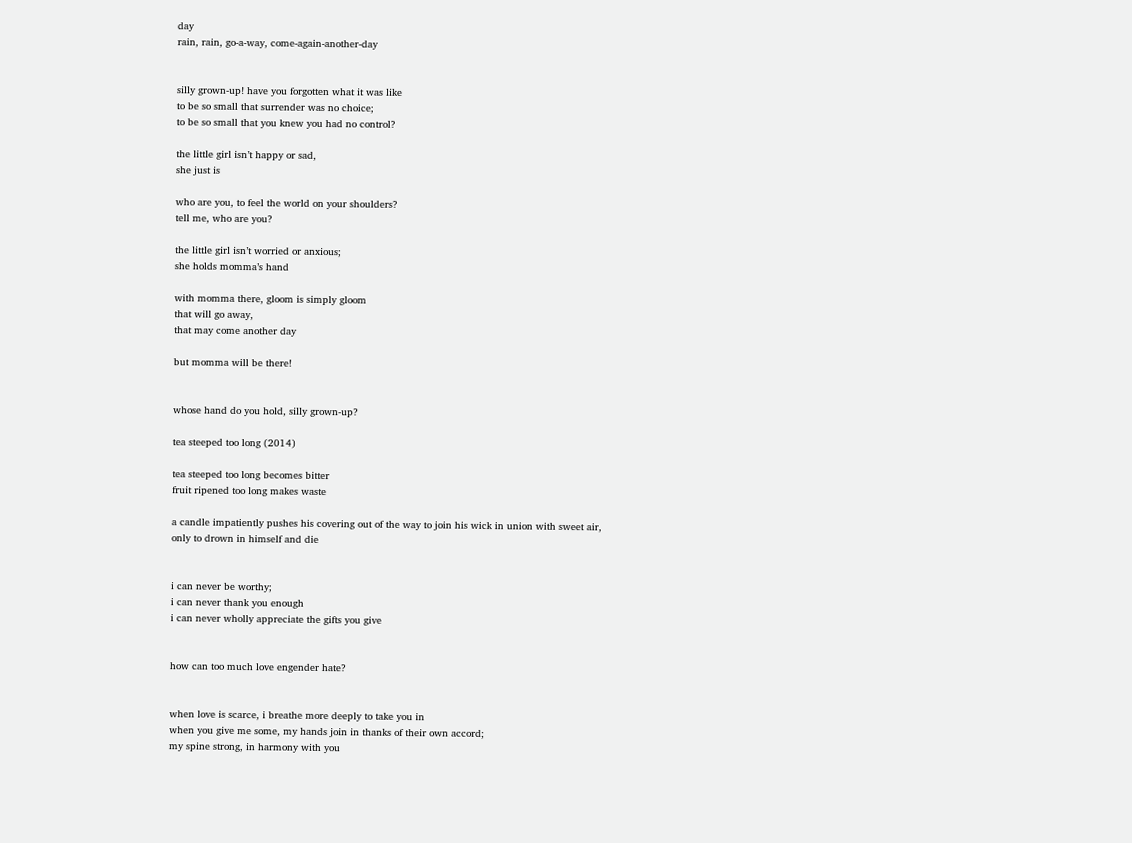day
rain, rain, go-a-way, come-again-another-day


silly grown-up! have you forgotten what it was like
to be so small that surrender was no choice;
to be so small that you knew you had no control?

the little girl isn’t happy or sad,
she just is

who are you, to feel the world on your shoulders?
tell me, who are you?

the little girl isn’t worried or anxious;
she holds momma’s hand

with momma there, gloom is simply gloom
that will go away,
that may come another day

but momma will be there!


whose hand do you hold, silly grown-up?

tea steeped too long (2014)

tea steeped too long becomes bitter
fruit ripened too long makes waste

a candle impatiently pushes his covering out of the way to join his wick in union with sweet air,
only to drown in himself and die


i can never be worthy;
i can never thank you enough
i can never wholly appreciate the gifts you give


how can too much love engender hate?


when love is scarce, i breathe more deeply to take you in
when you give me some, my hands join in thanks of their own accord;
my spine strong, in harmony with you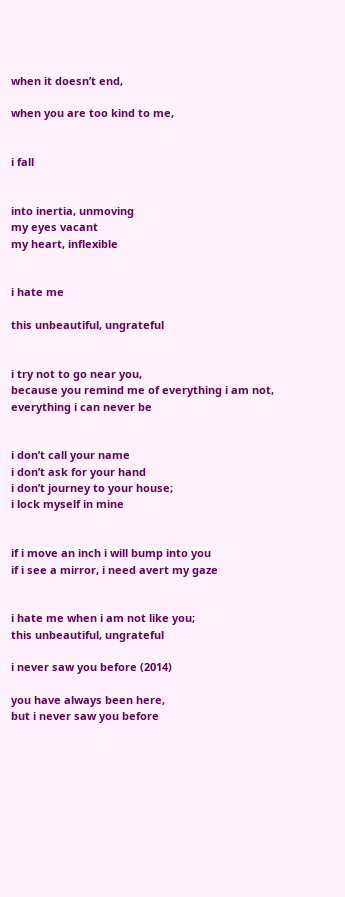when it doesn’t end,

when you are too kind to me,


i fall


into inertia, unmoving
my eyes vacant
my heart, inflexible


i hate me

this unbeautiful, ungrateful


i try not to go near you,
because you remind me of everything i am not,
everything i can never be


i don’t call your name
i don’t ask for your hand
i don’t journey to your house;
i lock myself in mine


if i move an inch i will bump into you
if i see a mirror, i need avert my gaze


i hate me when i am not like you;
this unbeautiful, ungrateful

i never saw you before (2014)

you have always been here,
but i never saw you before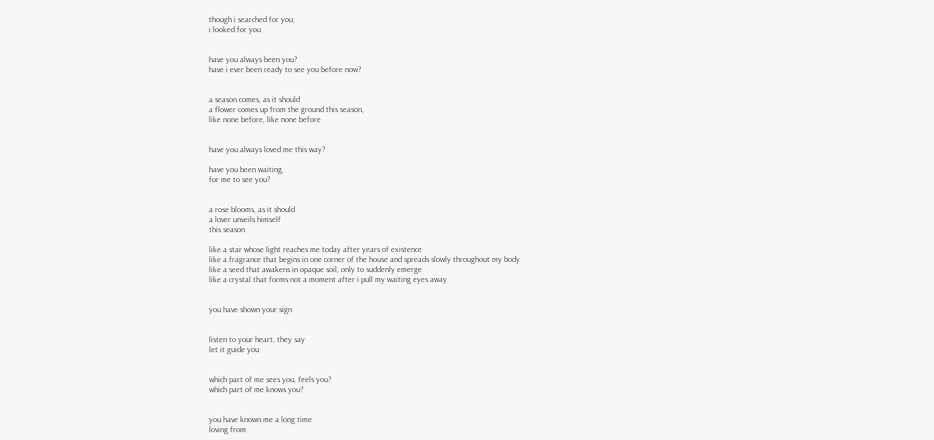though i searched for you;
i looked for you


have you always been you?
have i ever been ready to see you before now?


a season comes, as it should
a flower comes up from the ground this season,
like none before, like none before


have you always loved me this way?

have you been waiting,
for me to see you?


a rose blooms, as it should
a lover unveils himself
this season

like a star whose light reaches me today after years of existence
like a fragrance that begins in one corner of the house and spreads slowly throughout my body
like a seed that awakens in opaque soil, only to suddenly emerge
like a crystal that forms not a moment after i pull my waiting eyes away


you have shown your sign


listen to your heart, they say
let it guide you


which part of me sees you, feels you?
which part of me knows you?


you have known me a long time
loving from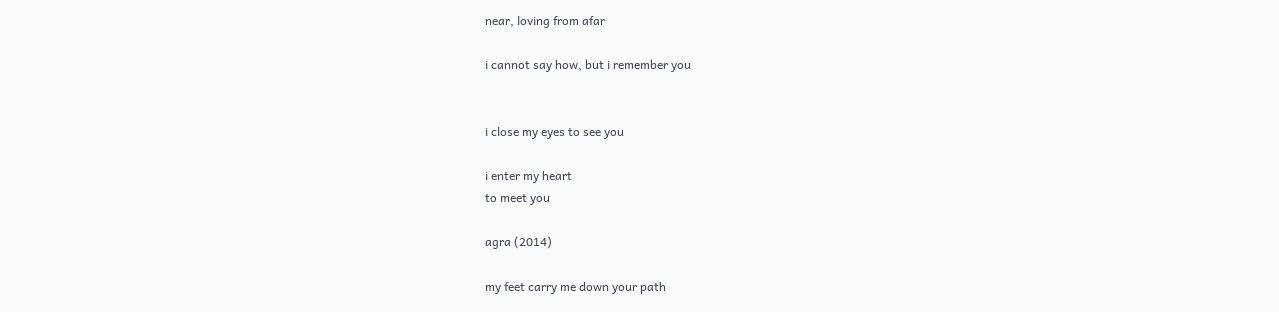near, loving from afar

i cannot say how, but i remember you


i close my eyes to see you

i enter my heart
to meet you

agra (2014)

my feet carry me down your path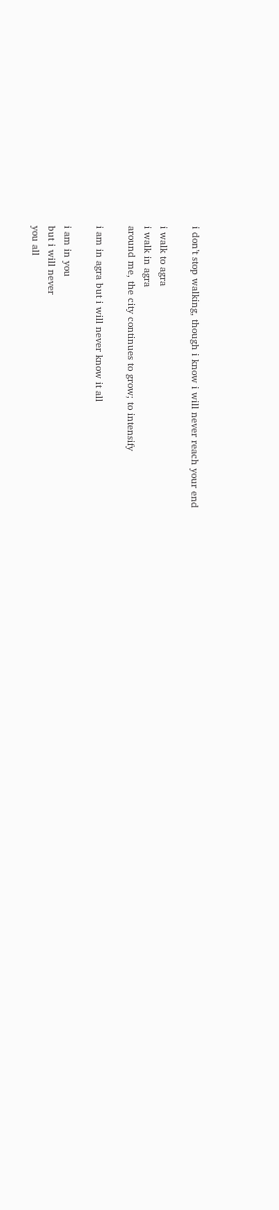i don’t stop walking, though i know i will never reach your end

i walk to agra
i walk in agra
around me, the city continues to grow; to intensify

i am in agra but i will never know it all

i am in you
but i will never
you all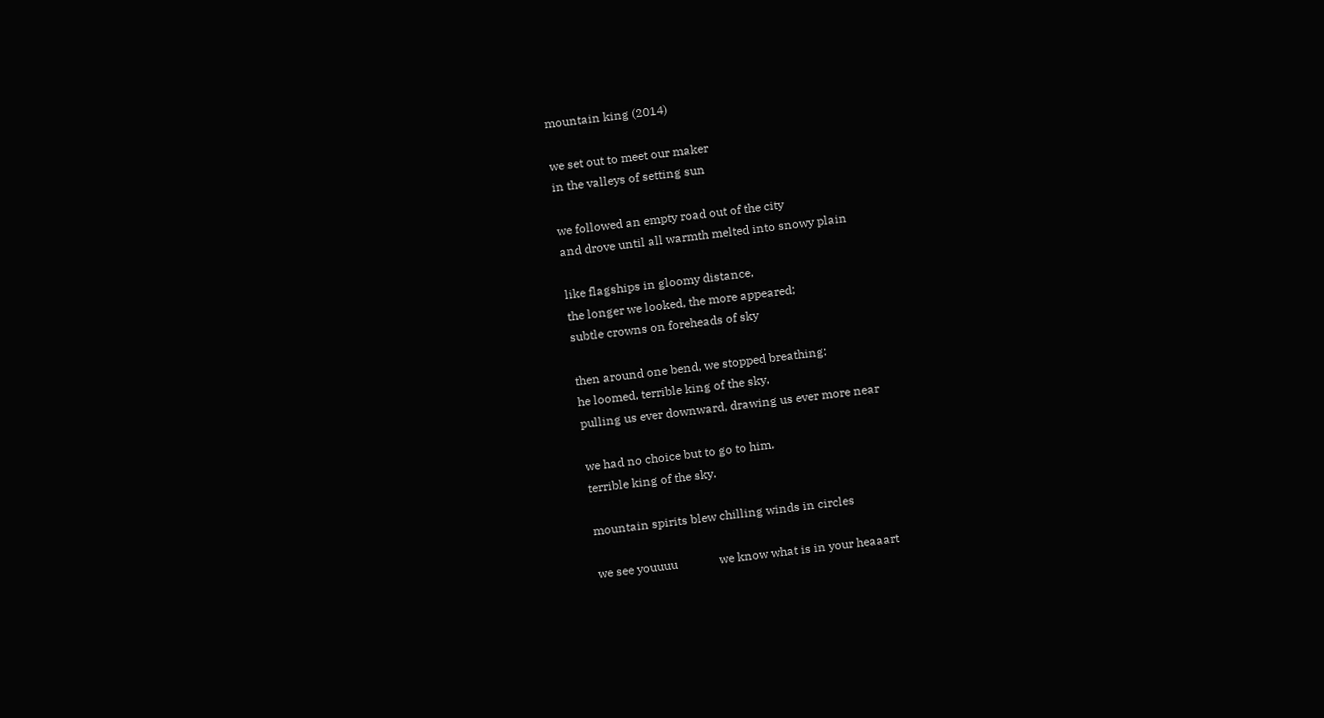mountain king (2014)

we set out to meet our maker
in the valleys of setting sun

we followed an empty road out of the city
and drove until all warmth melted into snowy plain

like flagships in gloomy distance,
the longer we looked, the more appeared;
subtle crowns on foreheads of sky

then around one bend, we stopped breathing:
he loomed, terrible king of the sky,
pulling us ever downward, drawing us ever more near

we had no choice but to go to him,
terrible king of the sky.

mountain spirits blew chilling winds in circles

we see youuuu              we know what is in your heaaart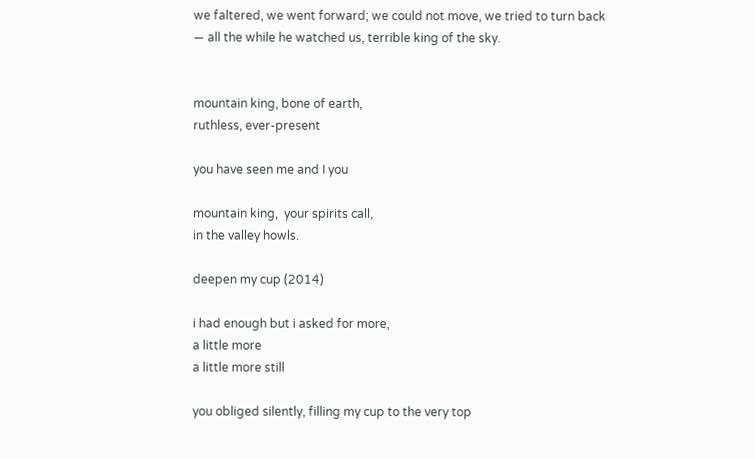we faltered, we went forward; we could not move, we tried to turn back
— all the while he watched us, terrible king of the sky.


mountain king, bone of earth,
ruthless, ever-present

you have seen me and I you

mountain king,  your spirits call,
in the valley howls.

deepen my cup (2014)

i had enough but i asked for more,
a little more
a little more still

you obliged silently, filling my cup to the very top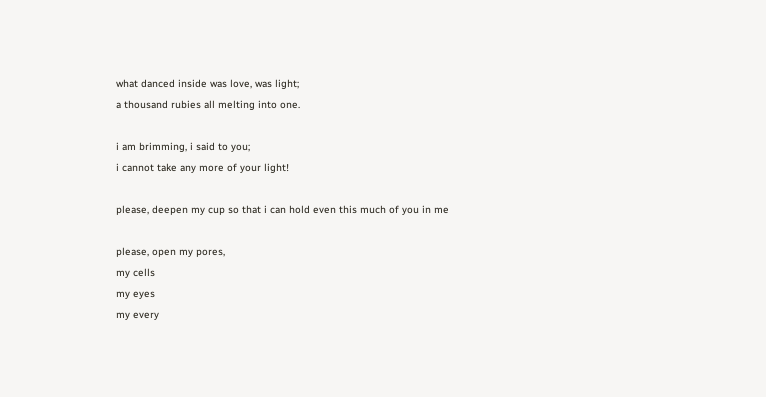what danced inside was love, was light;
a thousand rubies all melting into one.

i am brimming, i said to you;
i cannot take any more of your light!

please, deepen my cup so that i can hold even this much of you in me

please, open my pores,
my cells
my eyes
my every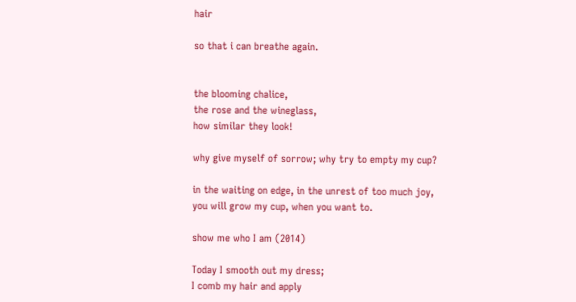hair

so that i can breathe again.


the blooming chalice,
the rose and the wineglass,
how similar they look!

why give myself of sorrow; why try to empty my cup?

in the waiting on edge, in the unrest of too much joy,
you will grow my cup, when you want to.

show me who I am (2014)

Today I smooth out my dress;
I comb my hair and apply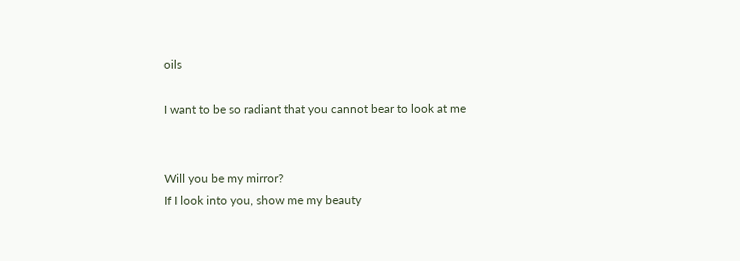oils

I want to be so radiant that you cannot bear to look at me


Will you be my mirror?
If I look into you, show me my beauty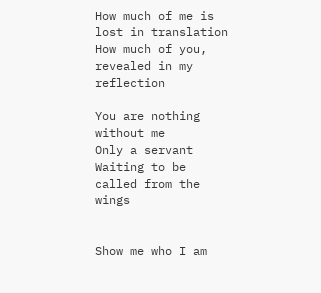How much of me is lost in translation
How much of you, revealed in my reflection

You are nothing without me
Only a servant
Waiting to be called from the wings


Show me who I am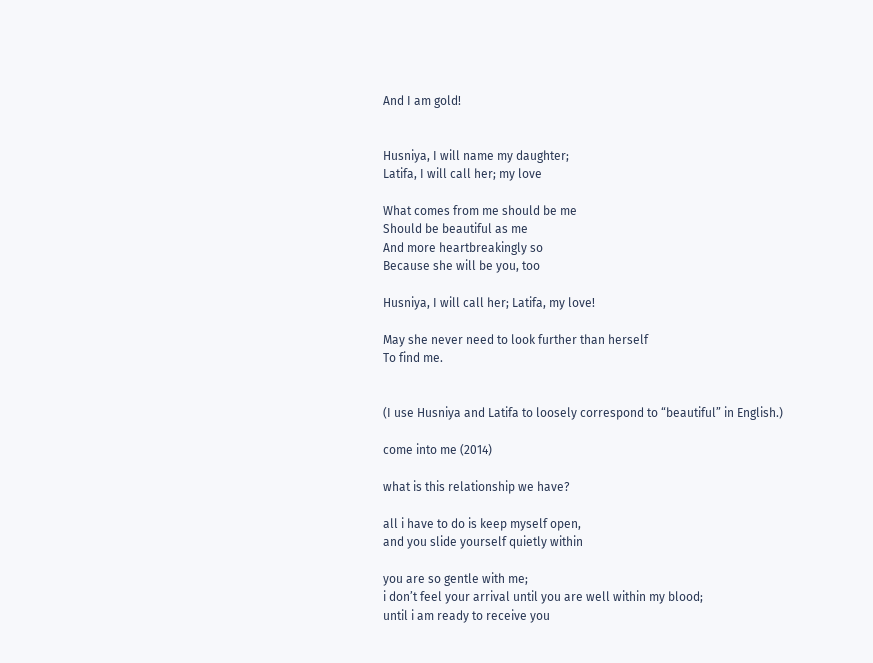And I am gold!


Husniya, I will name my daughter;
Latifa, I will call her; my love

What comes from me should be me
Should be beautiful as me
And more heartbreakingly so
Because she will be you, too

Husniya, I will call her; Latifa, my love!

May she never need to look further than herself
To find me.


(I use Husniya and Latifa to loosely correspond to “beautiful” in English.)

come into me (2014)

what is this relationship we have?

all i have to do is keep myself open,
and you slide yourself quietly within

you are so gentle with me;
i don’t feel your arrival until you are well within my blood;
until i am ready to receive you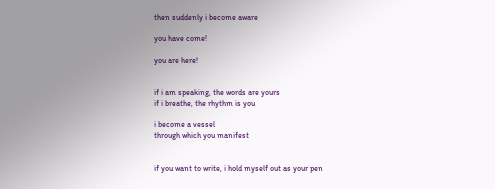then suddenly i become aware

you have come!

you are here!


if i am speaking, the words are yours
if i breathe, the rhythm is you

i become a vessel
through which you manifest


if you want to write, i hold myself out as your pen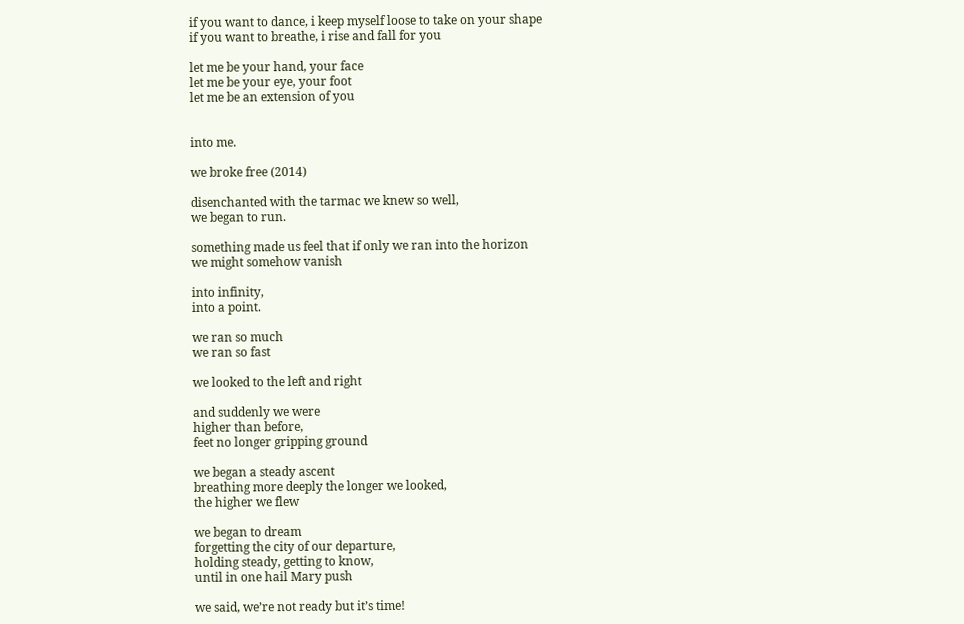if you want to dance, i keep myself loose to take on your shape
if you want to breathe, i rise and fall for you

let me be your hand, your face
let me be your eye, your foot
let me be an extension of you


into me.

we broke free (2014)

disenchanted with the tarmac we knew so well,
we began to run.

something made us feel that if only we ran into the horizon
we might somehow vanish

into infinity,
into a point.

we ran so much
we ran so fast

we looked to the left and right

and suddenly we were
higher than before,
feet no longer gripping ground

we began a steady ascent
breathing more deeply the longer we looked,
the higher we flew

we began to dream
forgetting the city of our departure,
holding steady, getting to know,
until in one hail Mary push

we said, we’re not ready but it’s time!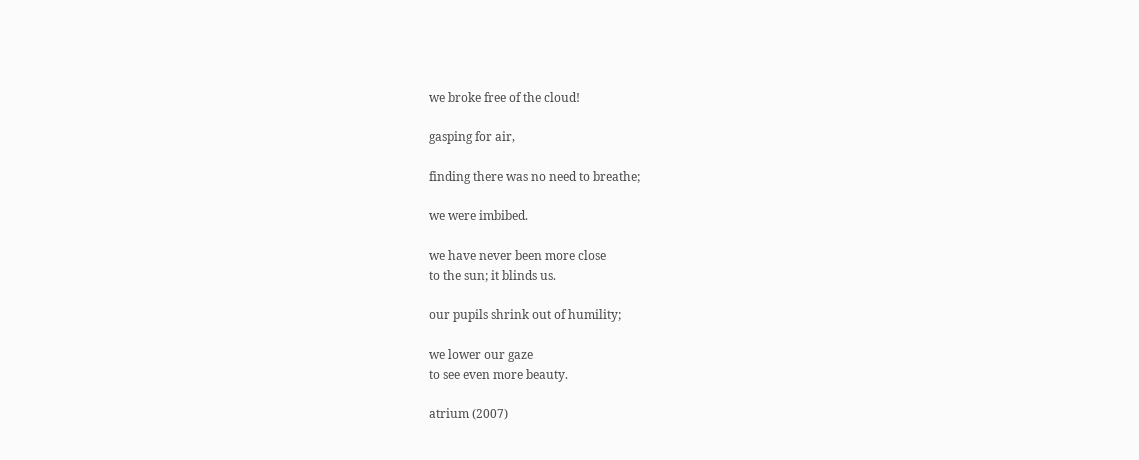we broke free of the cloud!

gasping for air,

finding there was no need to breathe;

we were imbibed.

we have never been more close
to the sun; it blinds us.

our pupils shrink out of humility;

we lower our gaze
to see even more beauty.

atrium (2007)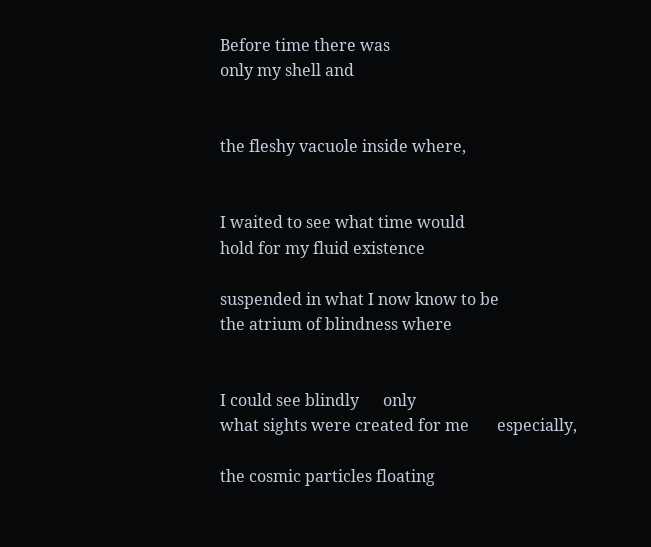Before time there was
only my shell and


the fleshy vacuole inside where,


I waited to see what time would
hold for my fluid existence

suspended in what I now know to be
the atrium of blindness where


I could see blindly      only
what sights were created for me       especially,

the cosmic particles floating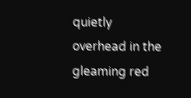quietly
overhead in the gleaming red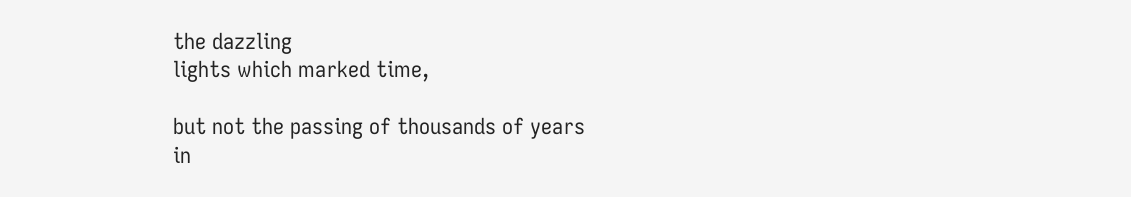the dazzling
lights which marked time,

but not the passing of thousands of years
in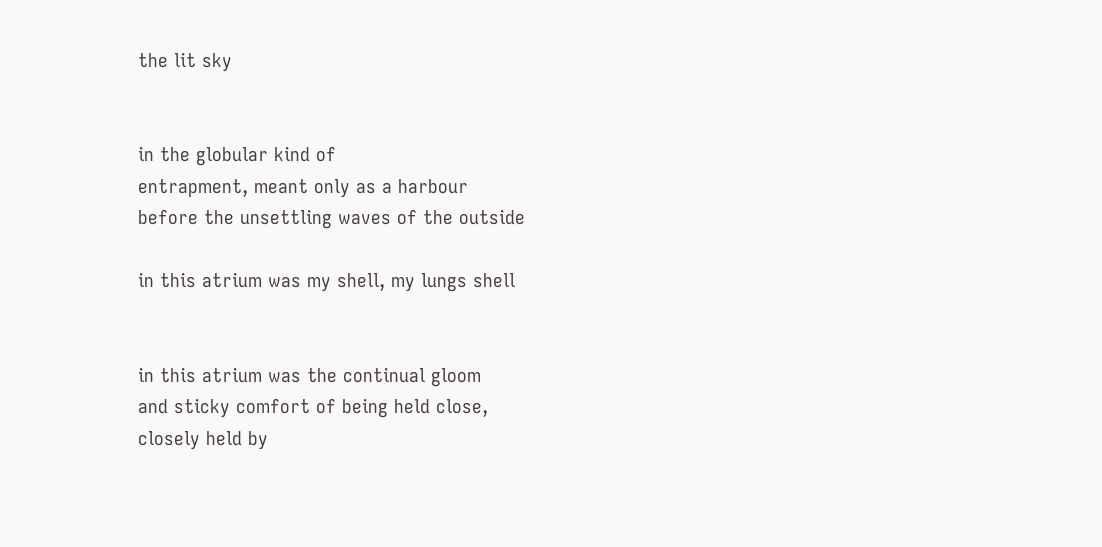the lit sky


in the globular kind of
entrapment, meant only as a harbour
before the unsettling waves of the outside

in this atrium was my shell, my lungs shell


in this atrium was the continual gloom
and sticky comfort of being held close,
closely held by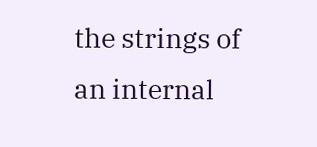the strings of an internal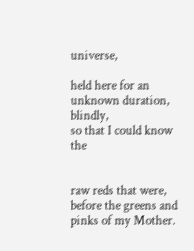universe,

held here for an unknown duration, blindly,
so that I could know the


raw reds that were,
before the greens and pinks of my Mother.